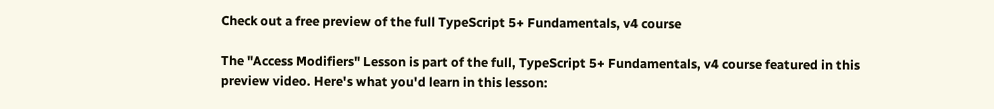Check out a free preview of the full TypeScript 5+ Fundamentals, v4 course

The "Access Modifiers" Lesson is part of the full, TypeScript 5+ Fundamentals, v4 course featured in this preview video. Here's what you'd learn in this lesson: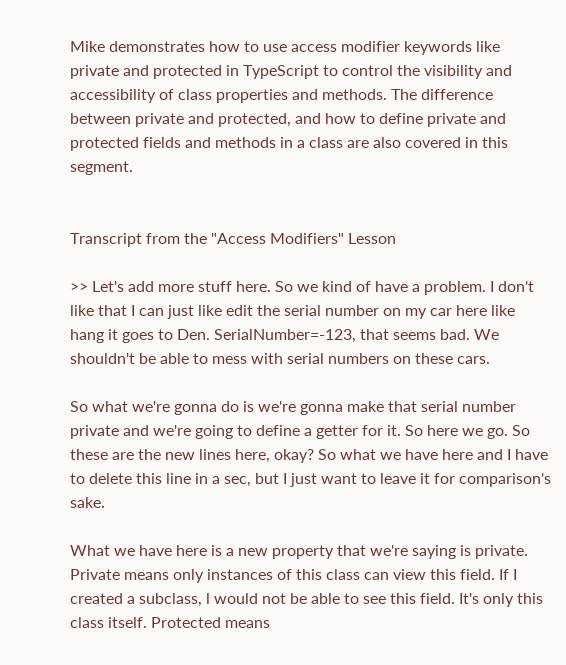Mike demonstrates how to use access modifier keywords like private and protected in TypeScript to control the visibility and accessibility of class properties and methods. The difference between private and protected, and how to define private and protected fields and methods in a class are also covered in this segment.


Transcript from the "Access Modifiers" Lesson

>> Let's add more stuff here. So we kind of have a problem. I don't like that I can just like edit the serial number on my car here like hang it goes to Den. SerialNumber=-123, that seems bad. We shouldn't be able to mess with serial numbers on these cars.

So what we're gonna do is we're gonna make that serial number private and we're going to define a getter for it. So here we go. So these are the new lines here, okay? So what we have here and I have to delete this line in a sec, but I just want to leave it for comparison's sake.

What we have here is a new property that we're saying is private. Private means only instances of this class can view this field. If I created a subclass, l would not be able to see this field. It's only this class itself. Protected means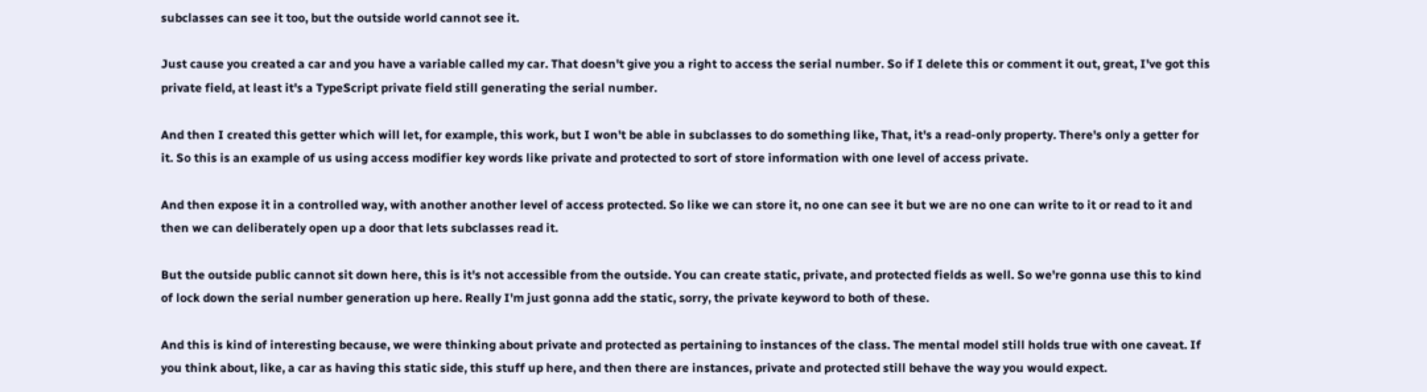subclasses can see it too, but the outside world cannot see it.

Just cause you created a car and you have a variable called my car. That doesn't give you a right to access the serial number. So if I delete this or comment it out, great, I've got this private field, at least it's a TypeScript private field still generating the serial number.

And then I created this getter which will let, for example, this work, but I won't be able in subclasses to do something like, That, it's a read-only property. There's only a getter for it. So this is an example of us using access modifier key words like private and protected to sort of store information with one level of access private.

And then expose it in a controlled way, with another another level of access protected. So like we can store it, no one can see it but we are no one can write to it or read to it and then we can deliberately open up a door that lets subclasses read it.

But the outside public cannot sit down here, this is it's not accessible from the outside. You can create static, private, and protected fields as well. So we're gonna use this to kind of lock down the serial number generation up here. Really I'm just gonna add the static, sorry, the private keyword to both of these.

And this is kind of interesting because, we were thinking about private and protected as pertaining to instances of the class. The mental model still holds true with one caveat. If you think about, like, a car as having this static side, this stuff up here, and then there are instances, private and protected still behave the way you would expect.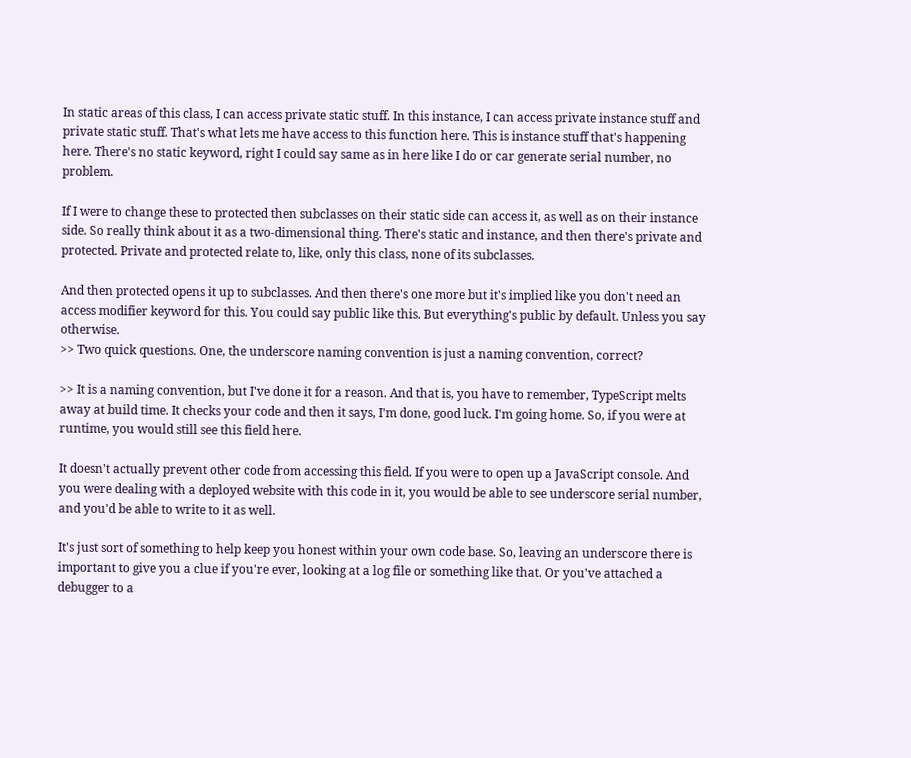In static areas of this class, I can access private static stuff. In this instance, I can access private instance stuff and private static stuff. That's what lets me have access to this function here. This is instance stuff that's happening here. There's no static keyword, right I could say same as in here like I do or car generate serial number, no problem.

If I were to change these to protected then subclasses on their static side can access it, as well as on their instance side. So really think about it as a two-dimensional thing. There's static and instance, and then there's private and protected. Private and protected relate to, like, only this class, none of its subclasses.

And then protected opens it up to subclasses. And then there's one more but it's implied like you don't need an access modifier keyword for this. You could say public like this. But everything's public by default. Unless you say otherwise.
>> Two quick questions. One, the underscore naming convention is just a naming convention, correct?

>> It is a naming convention, but I've done it for a reason. And that is, you have to remember, TypeScript melts away at build time. It checks your code and then it says, I'm done, good luck. I'm going home. So, if you were at runtime, you would still see this field here.

It doesn't actually prevent other code from accessing this field. If you were to open up a JavaScript console. And you were dealing with a deployed website with this code in it, you would be able to see underscore serial number, and you'd be able to write to it as well.

It's just sort of something to help keep you honest within your own code base. So, leaving an underscore there is important to give you a clue if you're ever, looking at a log file or something like that. Or you've attached a debugger to a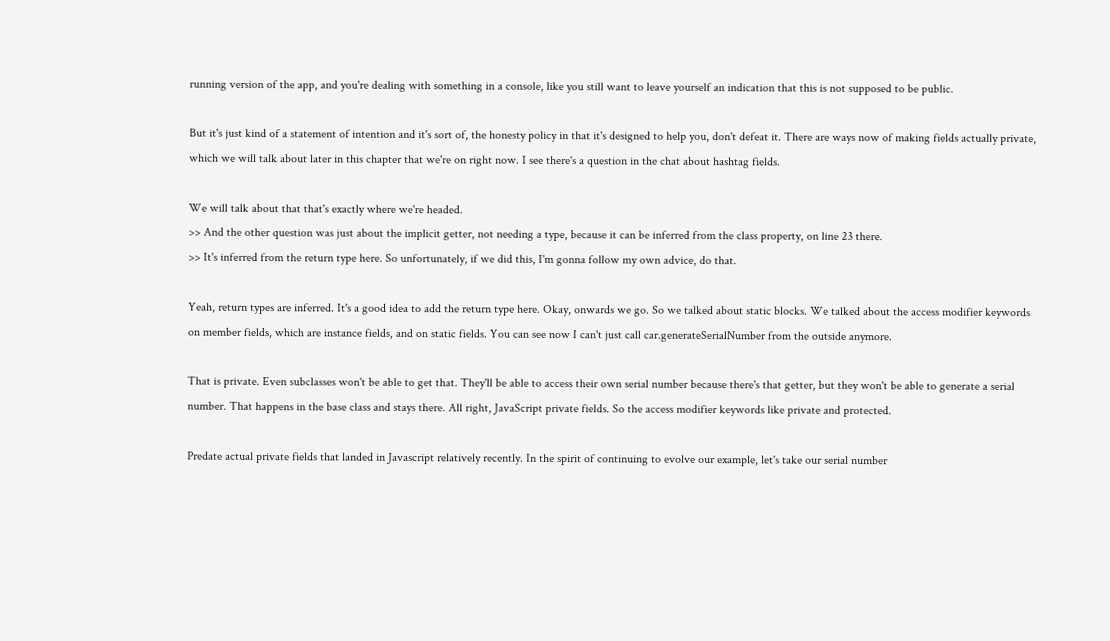running version of the app, and you're dealing with something in a console, like you still want to leave yourself an indication that this is not supposed to be public.

But it's just kind of a statement of intention and it's sort of, the honesty policy in that it's designed to help you, don't defeat it. There are ways now of making fields actually private, which we will talk about later in this chapter that we're on right now. I see there's a question in the chat about hashtag fields.

We will talk about that that's exactly where we're headed.
>> And the other question was just about the implicit getter, not needing a type, because it can be inferred from the class property, on line 23 there.
>> It's inferred from the return type here. So unfortunately, if we did this, I'm gonna follow my own advice, do that.

Yeah, return types are inferred. It's a good idea to add the return type here. Okay, onwards we go. So we talked about static blocks. We talked about the access modifier keywords on member fields, which are instance fields, and on static fields. You can see now I can't just call car.generateSerialNumber from the outside anymore.

That is private. Even subclasses won't be able to get that. They'll be able to access their own serial number because there's that getter, but they won't be able to generate a serial number. That happens in the base class and stays there. All right, JavaScript private fields. So the access modifier keywords like private and protected.

Predate actual private fields that landed in Javascript relatively recently. In the spirit of continuing to evolve our example, let's take our serial number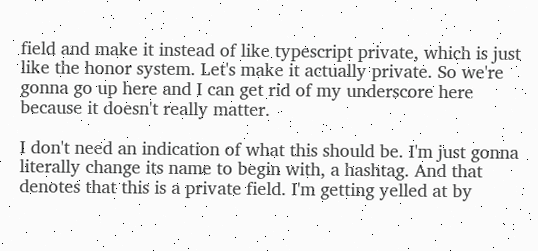field and make it instead of like typescript private, which is just like the honor system. Let's make it actually private. So we're gonna go up here and I can get rid of my underscore here because it doesn't really matter.

I don't need an indication of what this should be. I'm just gonna literally change its name to begin with, a hashtag. And that denotes that this is a private field. I'm getting yelled at by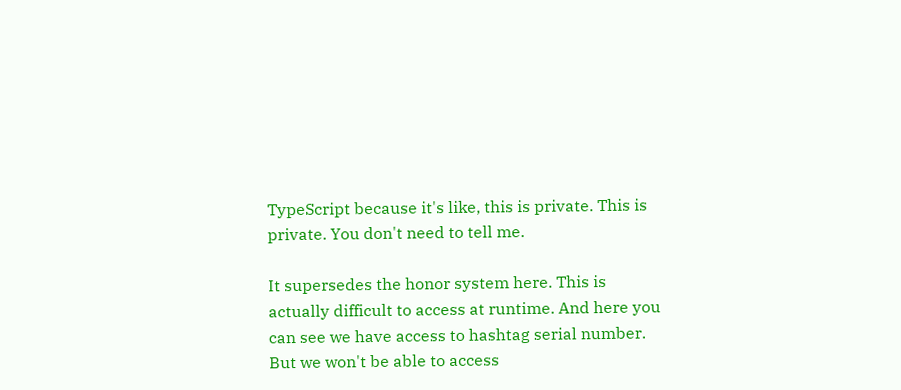TypeScript because it's like, this is private. This is private. You don't need to tell me.

It supersedes the honor system here. This is actually difficult to access at runtime. And here you can see we have access to hashtag serial number. But we won't be able to access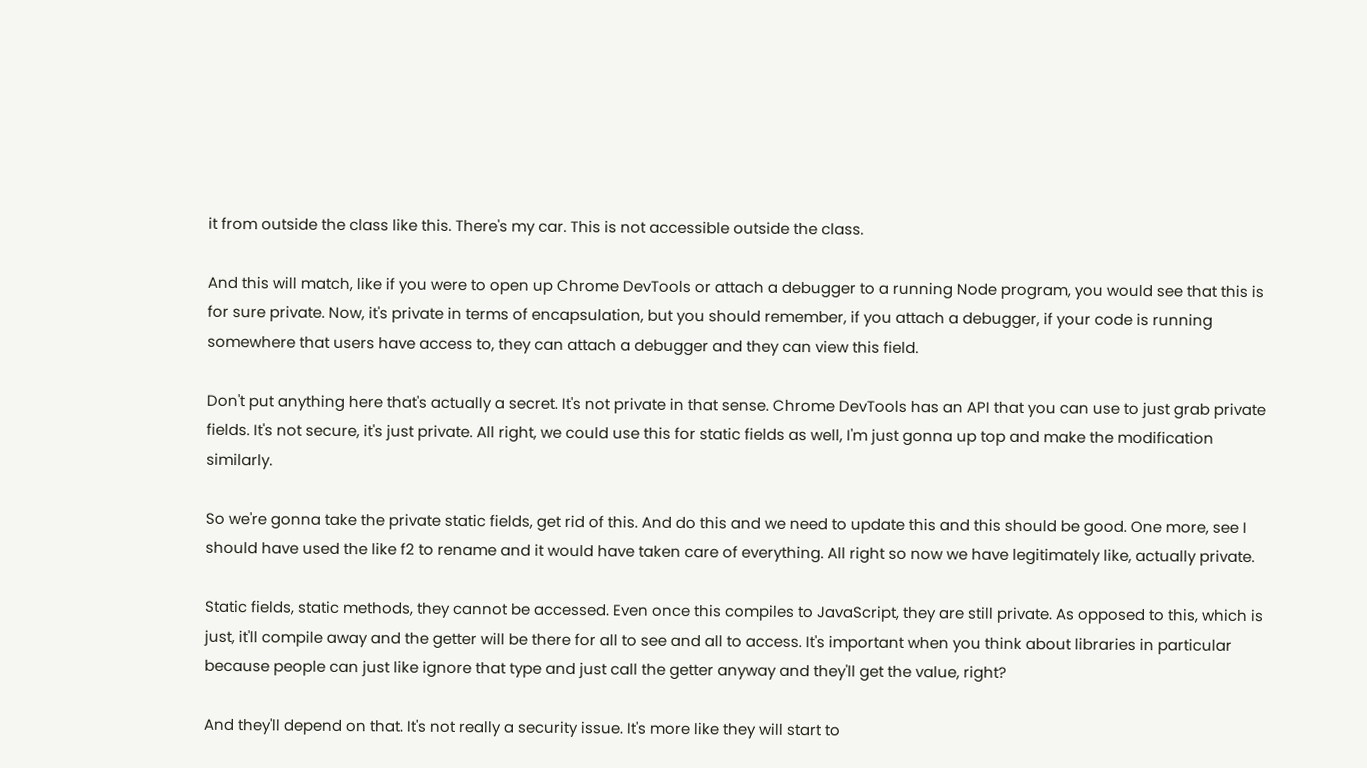it from outside the class like this. There's my car. This is not accessible outside the class.

And this will match, like if you were to open up Chrome DevTools or attach a debugger to a running Node program, you would see that this is for sure private. Now, it's private in terms of encapsulation, but you should remember, if you attach a debugger, if your code is running somewhere that users have access to, they can attach a debugger and they can view this field.

Don't put anything here that's actually a secret. It's not private in that sense. Chrome DevTools has an API that you can use to just grab private fields. It's not secure, it's just private. All right, we could use this for static fields as well, I'm just gonna up top and make the modification similarly.

So we're gonna take the private static fields, get rid of this. And do this and we need to update this and this should be good. One more, see I should have used the like f2 to rename and it would have taken care of everything. All right so now we have legitimately like, actually private.

Static fields, static methods, they cannot be accessed. Even once this compiles to JavaScript, they are still private. As opposed to this, which is just, it'll compile away and the getter will be there for all to see and all to access. It's important when you think about libraries in particular because people can just like ignore that type and just call the getter anyway and they'll get the value, right?

And they'll depend on that. It's not really a security issue. It's more like they will start to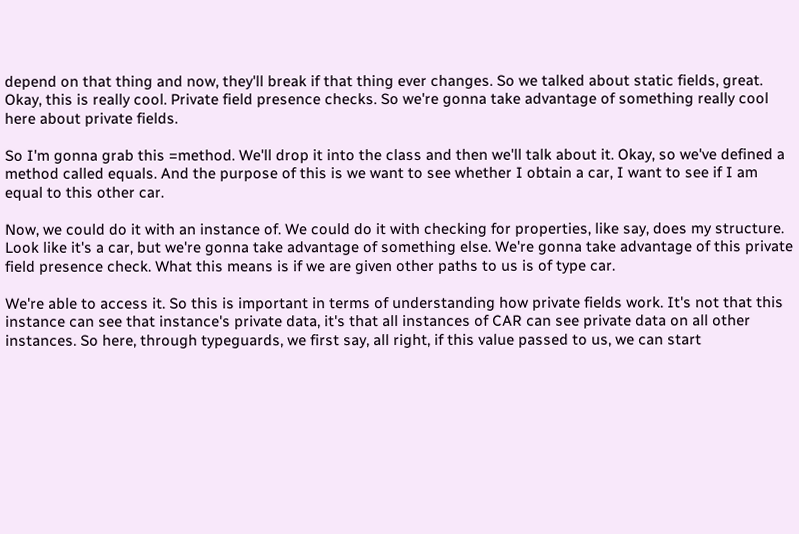depend on that thing and now, they'll break if that thing ever changes. So we talked about static fields, great. Okay, this is really cool. Private field presence checks. So we're gonna take advantage of something really cool here about private fields.

So I'm gonna grab this =method. We'll drop it into the class and then we'll talk about it. Okay, so we've defined a method called equals. And the purpose of this is we want to see whether I obtain a car, I want to see if I am equal to this other car.

Now, we could do it with an instance of. We could do it with checking for properties, like say, does my structure. Look like it's a car, but we're gonna take advantage of something else. We're gonna take advantage of this private field presence check. What this means is if we are given other paths to us is of type car.

We're able to access it. So this is important in terms of understanding how private fields work. It's not that this instance can see that instance's private data, it's that all instances of CAR can see private data on all other instances. So here, through typeguards, we first say, all right, if this value passed to us, we can start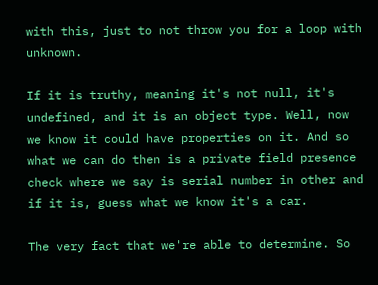with this, just to not throw you for a loop with unknown.

If it is truthy, meaning it's not null, it's undefined, and it is an object type. Well, now we know it could have properties on it. And so what we can do then is a private field presence check where we say is serial number in other and if it is, guess what we know it's a car.

The very fact that we're able to determine. So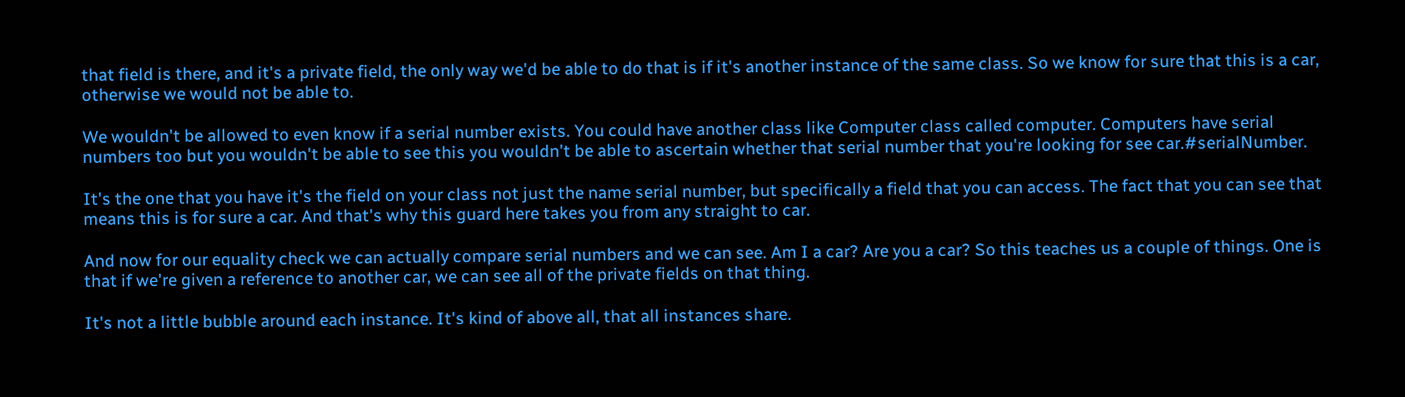that field is there, and it's a private field, the only way we'd be able to do that is if it's another instance of the same class. So we know for sure that this is a car, otherwise we would not be able to.

We wouldn't be allowed to even know if a serial number exists. You could have another class like Computer class called computer. Computers have serial numbers too but you wouldn't be able to see this you wouldn't be able to ascertain whether that serial number that you're looking for see car.#serialNumber.

It's the one that you have it's the field on your class not just the name serial number, but specifically a field that you can access. The fact that you can see that means this is for sure a car. And that's why this guard here takes you from any straight to car.

And now for our equality check we can actually compare serial numbers and we can see. Am I a car? Are you a car? So this teaches us a couple of things. One is that if we're given a reference to another car, we can see all of the private fields on that thing.

It's not a little bubble around each instance. It's kind of above all, that all instances share.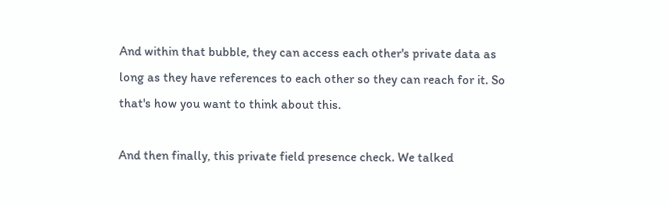And within that bubble, they can access each other's private data as long as they have references to each other so they can reach for it. So that's how you want to think about this.

And then finally, this private field presence check. We talked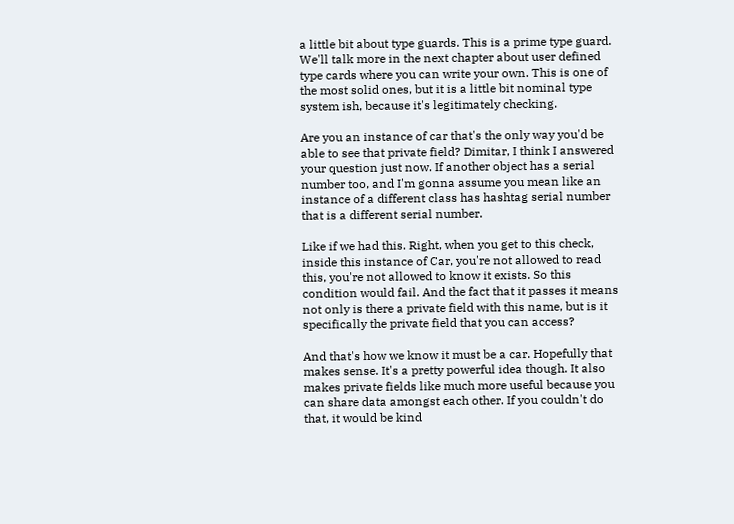a little bit about type guards. This is a prime type guard. We'll talk more in the next chapter about user defined type cards where you can write your own. This is one of the most solid ones, but it is a little bit nominal type system ish, because it's legitimately checking.

Are you an instance of car that's the only way you'd be able to see that private field? Dimitar, I think I answered your question just now. If another object has a serial number too, and I'm gonna assume you mean like an instance of a different class has hashtag serial number that is a different serial number.

Like if we had this. Right, when you get to this check, inside this instance of Car, you're not allowed to read this, you're not allowed to know it exists. So this condition would fail. And the fact that it passes it means not only is there a private field with this name, but is it specifically the private field that you can access?

And that's how we know it must be a car. Hopefully that makes sense. It's a pretty powerful idea though. It also makes private fields like much more useful because you can share data amongst each other. If you couldn't do that, it would be kind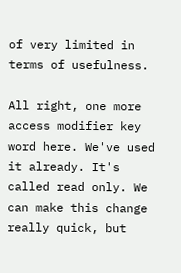of very limited in terms of usefulness.

All right, one more access modifier key word here. We've used it already. It's called read only. We can make this change really quick, but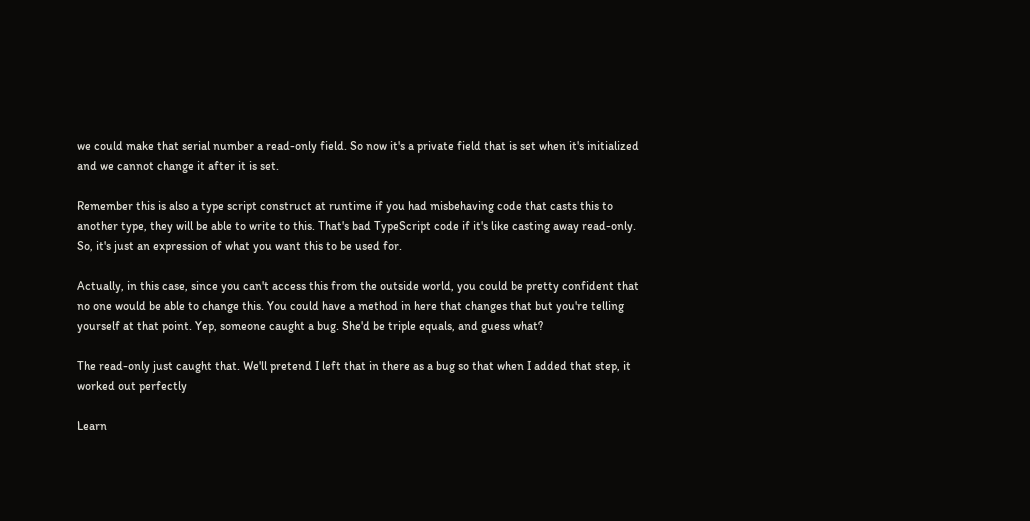we could make that serial number a read-only field. So now it's a private field that is set when it's initialized and we cannot change it after it is set.

Remember this is also a type script construct at runtime if you had misbehaving code that casts this to another type, they will be able to write to this. That's bad TypeScript code if it's like casting away read-only. So, it's just an expression of what you want this to be used for.

Actually, in this case, since you can't access this from the outside world, you could be pretty confident that no one would be able to change this. You could have a method in here that changes that but you're telling yourself at that point. Yep, someone caught a bug. She'd be triple equals, and guess what?

The read-only just caught that. We'll pretend I left that in there as a bug so that when I added that step, it worked out perfectly

Learn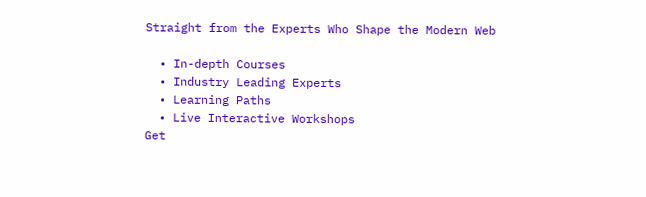Straight from the Experts Who Shape the Modern Web

  • In-depth Courses
  • Industry Leading Experts
  • Learning Paths
  • Live Interactive Workshops
Get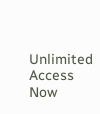Unlimited Access Now